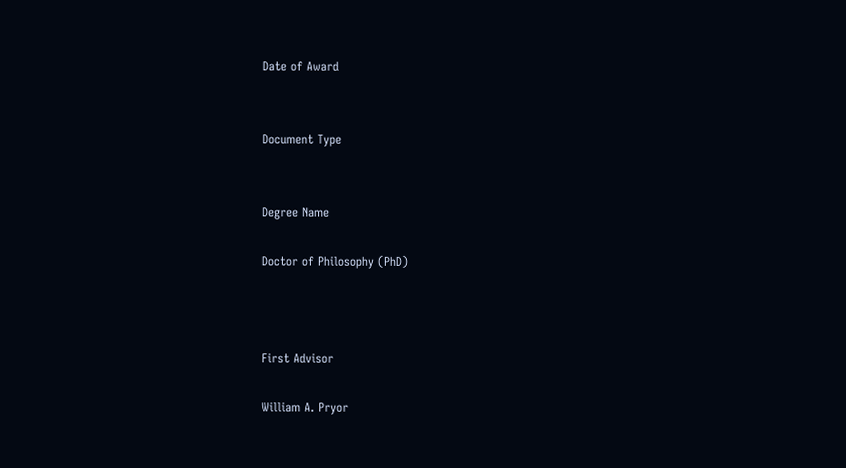Date of Award


Document Type


Degree Name

Doctor of Philosophy (PhD)



First Advisor

William A. Pryor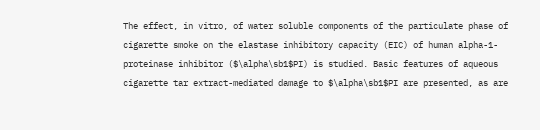The effect, in vitro, of water soluble components of the particulate phase of cigarette smoke on the elastase inhibitory capacity (EIC) of human alpha-1-proteinase inhibitor ($\alpha\sb1$PI) is studied. Basic features of aqueous cigarette tar extract-mediated damage to $\alpha\sb1$PI are presented, as are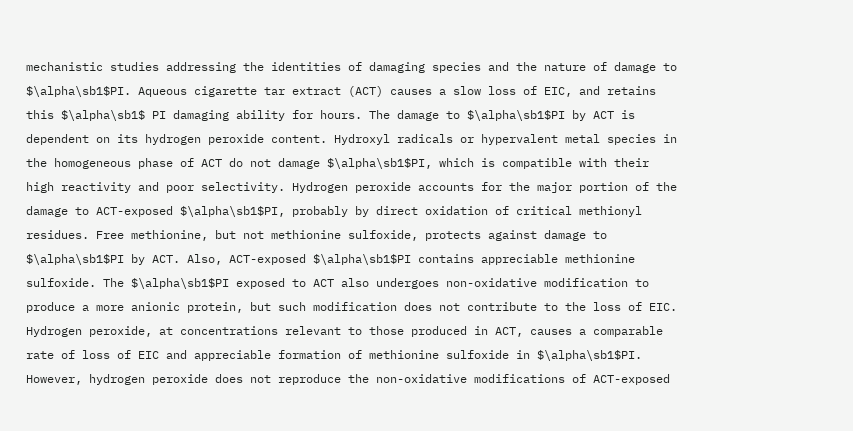mechanistic studies addressing the identities of damaging species and the nature of damage to $\alpha\sb1$PI. Aqueous cigarette tar extract (ACT) causes a slow loss of EIC, and retains this $\alpha\sb1$ PI damaging ability for hours. The damage to $\alpha\sb1$PI by ACT is dependent on its hydrogen peroxide content. Hydroxyl radicals or hypervalent metal species in the homogeneous phase of ACT do not damage $\alpha\sb1$PI, which is compatible with their high reactivity and poor selectivity. Hydrogen peroxide accounts for the major portion of the damage to ACT-exposed $\alpha\sb1$PI, probably by direct oxidation of critical methionyl residues. Free methionine, but not methionine sulfoxide, protects against damage to $\alpha\sb1$PI by ACT. Also, ACT-exposed $\alpha\sb1$PI contains appreciable methionine sulfoxide. The $\alpha\sb1$PI exposed to ACT also undergoes non-oxidative modification to produce a more anionic protein, but such modification does not contribute to the loss of EIC. Hydrogen peroxide, at concentrations relevant to those produced in ACT, causes a comparable rate of loss of EIC and appreciable formation of methionine sulfoxide in $\alpha\sb1$PI. However, hydrogen peroxide does not reproduce the non-oxidative modifications of ACT-exposed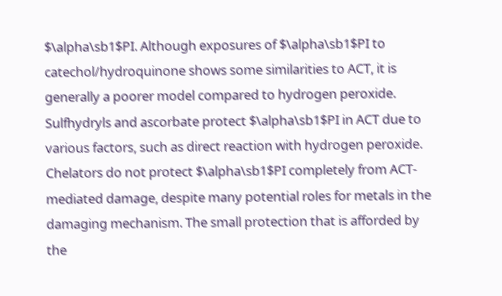$\alpha\sb1$PI. Although exposures of $\alpha\sb1$PI to catechol/hydroquinone shows some similarities to ACT, it is generally a poorer model compared to hydrogen peroxide. Sulfhydryls and ascorbate protect $\alpha\sb1$PI in ACT due to various factors, such as direct reaction with hydrogen peroxide. Chelators do not protect $\alpha\sb1$PI completely from ACT-mediated damage, despite many potential roles for metals in the damaging mechanism. The small protection that is afforded by the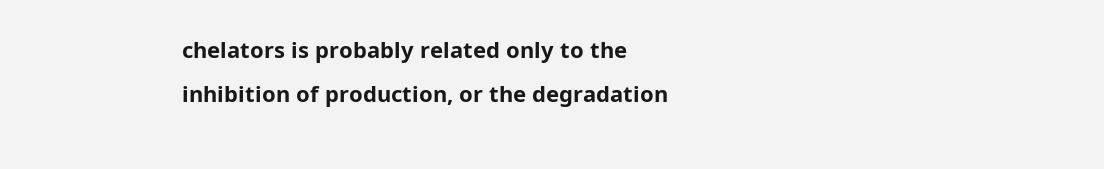chelators is probably related only to the inhibition of production, or the degradation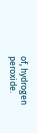of, hydrogen peroxide.